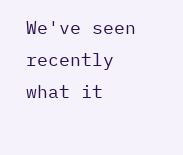We've seen recently what it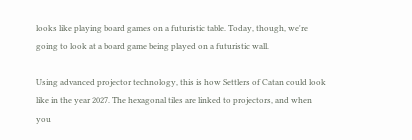looks like playing board games on a futuristic table. Today, though, we're going to look at a board game being played on a futuristic wall.

Using advanced projector technology, this is how Settlers of Catan could look like in the year 2027. The hexagonal tiles are linked to projectors, and when you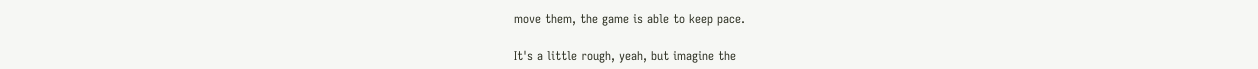move them, the game is able to keep pace.

It's a little rough, yeah, but imagine the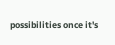possibilities once it's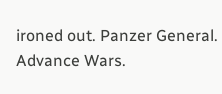ironed out. Panzer General. Advance Wars.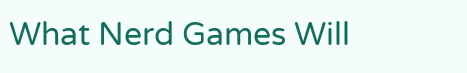What Nerd Games Will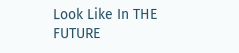Look Like In THE FUTURE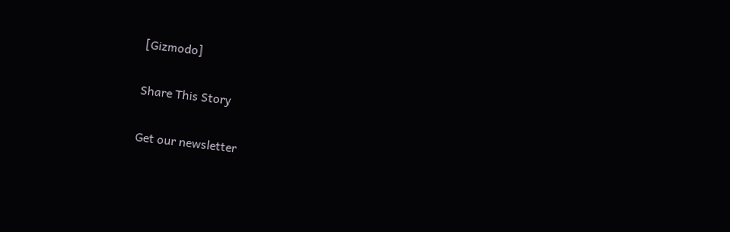[Gizmodo]

Share This Story

Get our newsletter